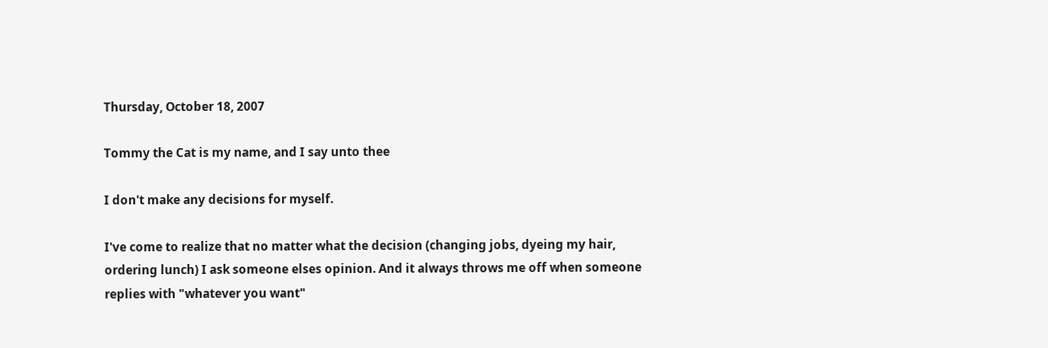Thursday, October 18, 2007

Tommy the Cat is my name, and I say unto thee

I don't make any decisions for myself.

I've come to realize that no matter what the decision (changing jobs, dyeing my hair, ordering lunch) I ask someone elses opinion. And it always throws me off when someone replies with "whatever you want"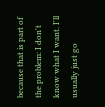because that is part of the problem: I don't know what I want. I'll usually just go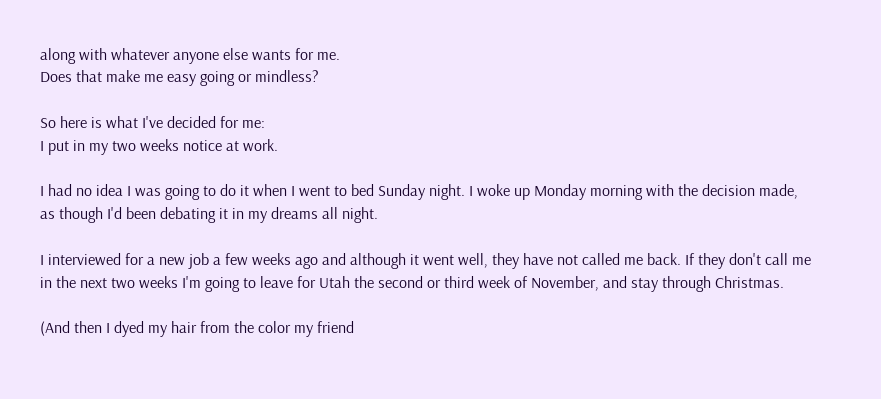along with whatever anyone else wants for me.
Does that make me easy going or mindless?

So here is what I've decided for me:
I put in my two weeks notice at work.

I had no idea I was going to do it when I went to bed Sunday night. I woke up Monday morning with the decision made, as though I'd been debating it in my dreams all night.

I interviewed for a new job a few weeks ago and although it went well, they have not called me back. If they don't call me in the next two weeks I'm going to leave for Utah the second or third week of November, and stay through Christmas.

(And then I dyed my hair from the color my friend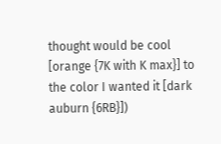thought would be cool [orange {7K with K max}] to the color I wanted it [dark auburn {6RB}])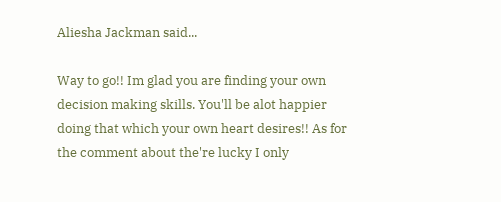Aliesha Jackman said...

Way to go!! Im glad you are finding your own decision making skills. You'll be alot happier doing that which your own heart desires!! As for the comment about the're lucky I only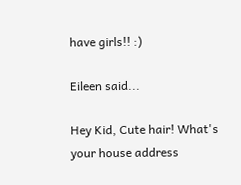have girls!! :)

Eileen said...

Hey Kid, Cute hair! What's your house address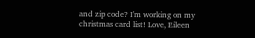and zip code? I'm working on my christmas card list! Love, Eileen